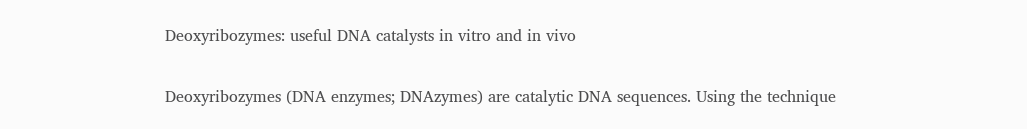Deoxyribozymes: useful DNA catalysts in vitro and in vivo

Deoxyribozymes (DNA enzymes; DNAzymes) are catalytic DNA sequences. Using the technique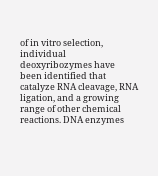of in vitro selection, individual deoxyribozymes have been identified that catalyze RNA cleavage, RNA ligation, and a growing range of other chemical reactions. DNA enzymes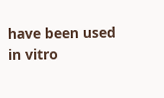have been used in vitro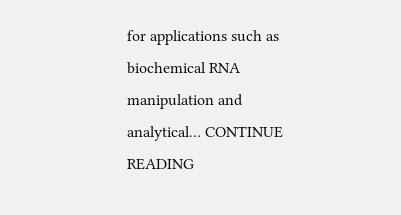for applications such as biochemical RNA manipulation and analytical… CONTINUE READING